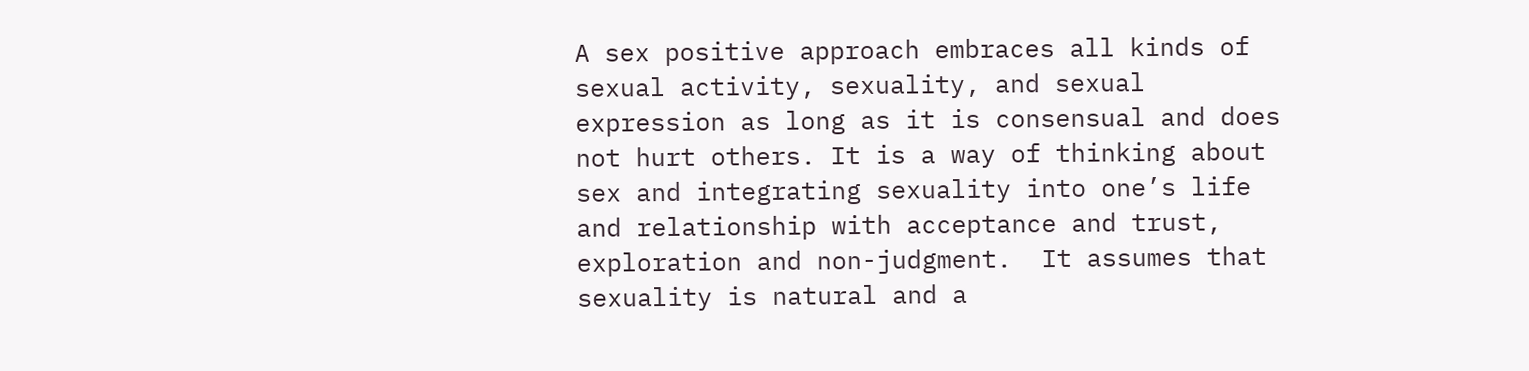A sex positive approach embraces all kinds of sexual activity, sexuality, and sexual expression as long as it is consensual and does not hurt others. It is a way of thinking about sex and integrating sexuality into one’s life and relationship with acceptance and trust, exploration and non-judgment.  It assumes that sexuality is natural and a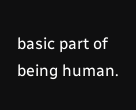basic part of being human.